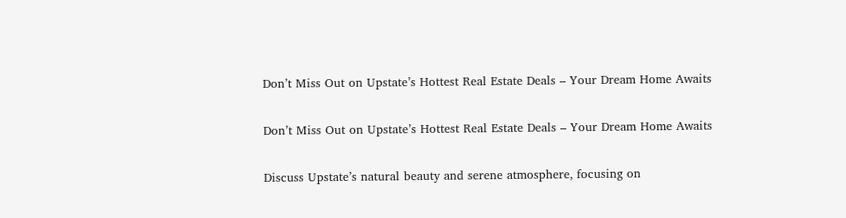Don’t Miss Out on Upstate’s Hottest Real Estate Deals – Your Dream Home Awaits

Don’t Miss Out on Upstate’s Hottest Real Estate Deals – Your Dream Home Awaits

Discuss Upstate’s natural beauty and serene atmosphere, focusing on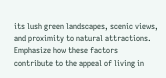its lush green landscapes, scenic views, and proximity to natural attractions. Emphasize how these factors contribute to the appeal of living in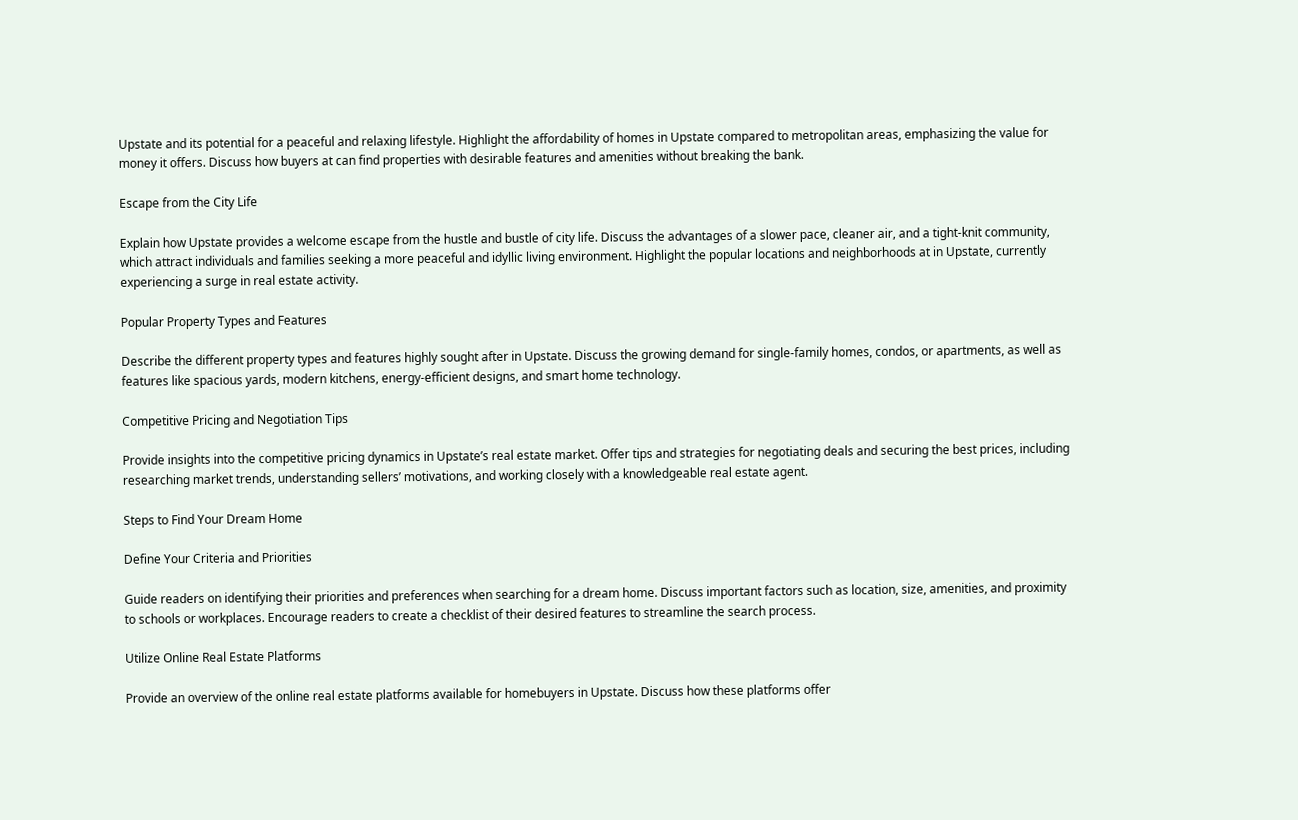Upstate and its potential for a peaceful and relaxing lifestyle. Highlight the affordability of homes in Upstate compared to metropolitan areas, emphasizing the value for money it offers. Discuss how buyers at can find properties with desirable features and amenities without breaking the bank.

Escape from the City Life

Explain how Upstate provides a welcome escape from the hustle and bustle of city life. Discuss the advantages of a slower pace, cleaner air, and a tight-knit community, which attract individuals and families seeking a more peaceful and idyllic living environment. Highlight the popular locations and neighborhoods at in Upstate, currently experiencing a surge in real estate activity.

Popular Property Types and Features

Describe the different property types and features highly sought after in Upstate. Discuss the growing demand for single-family homes, condos, or apartments, as well as features like spacious yards, modern kitchens, energy-efficient designs, and smart home technology.

Competitive Pricing and Negotiation Tips

Provide insights into the competitive pricing dynamics in Upstate’s real estate market. Offer tips and strategies for negotiating deals and securing the best prices, including researching market trends, understanding sellers’ motivations, and working closely with a knowledgeable real estate agent.

Steps to Find Your Dream Home

Define Your Criteria and Priorities

Guide readers on identifying their priorities and preferences when searching for a dream home. Discuss important factors such as location, size, amenities, and proximity to schools or workplaces. Encourage readers to create a checklist of their desired features to streamline the search process.

Utilize Online Real Estate Platforms

Provide an overview of the online real estate platforms available for homebuyers in Upstate. Discuss how these platforms offer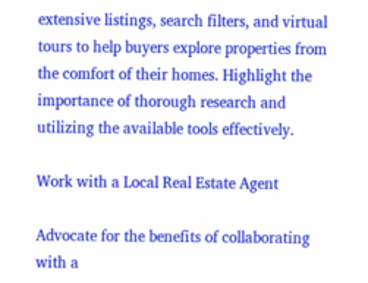extensive listings, search filters, and virtual tours to help buyers explore properties from the comfort of their homes. Highlight the importance of thorough research and utilizing the available tools effectively.

Work with a Local Real Estate Agent

Advocate for the benefits of collaborating with a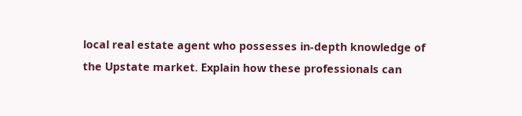local real estate agent who possesses in-depth knowledge of the Upstate market. Explain how these professionals can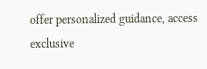offer personalized guidance, access exclusive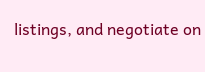listings, and negotiate on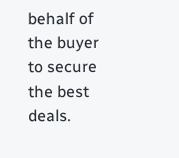behalf of the buyer to secure the best deals.